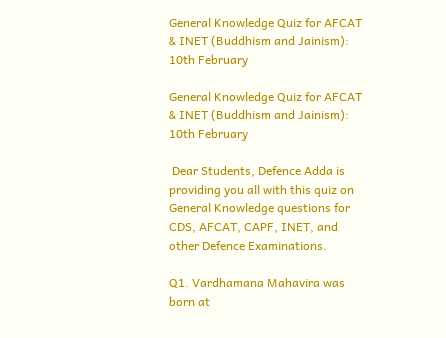General Knowledge Quiz for AFCAT & INET (Buddhism and Jainism): 10th February

General Knowledge Quiz for AFCAT & INET (Buddhism and Jainism): 10th February

 Dear Students, Defence Adda is providing you all with this quiz on General Knowledge questions for CDS, AFCAT, CAPF, INET, and other Defence Examinations.

Q1. Vardhamana Mahavira was born at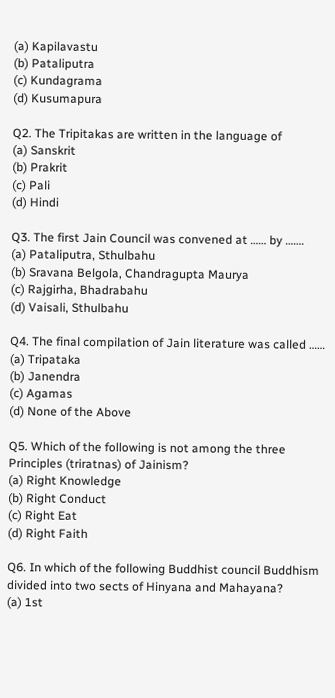(a) Kapilavastu
(b) Pataliputra
(c) Kundagrama
(d) Kusumapura

Q2. The Tripitakas are written in the language of
(a) Sanskrit
(b) Prakrit
(c) Pali
(d) Hindi

Q3. The first Jain Council was convened at …… by …….
(a) Pataliputra, Sthulbahu
(b) Sravana Belgola, Chandragupta Maurya
(c) Rajgirha, Bhadrabahu
(d) Vaisali, Sthulbahu

Q4. The final compilation of Jain literature was called ……
(a) Tripataka
(b) Janendra
(c) Agamas
(d) None of the Above

Q5. Which of the following is not among the three Principles (triratnas) of Jainism?
(a) Right Knowledge
(b) Right Conduct
(c) Right Eat
(d) Right Faith

Q6. In which of the following Buddhist council Buddhism divided into two sects of Hinyana and Mahayana?
(a) 1st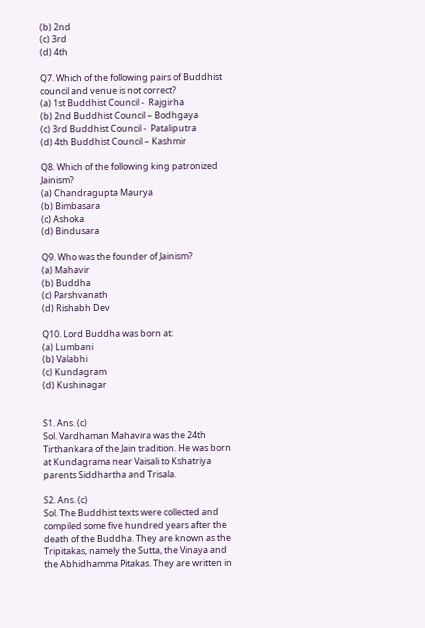(b) 2nd
(c) 3rd
(d) 4th

Q7. Which of the following pairs of Buddhist council and venue is not correct?
(a) 1st Buddhist Council -  Rajgirha
(b) 2nd Buddhist Council – Bodhgaya
(c) 3rd Buddhist Council -  Pataliputra
(d) 4th Buddhist Council – Kashmir

Q8. Which of the following king patronized Jainism?
(a) Chandragupta Maurya
(b) Bimbasara
(c) Ashoka
(d) Bindusara

Q9. Who was the founder of Jainism?
(a) Mahavir
(b) Buddha
(c) Parshvanath
(d) Rishabh Dev

Q10. Lord Buddha was born at:
(a) Lumbani
(b) Valabhi
(c) Kundagram
(d) Kushinagar


S1. Ans. (c)
Sol. Vardhaman Mahavira was the 24th Tirthankara of the Jain tradition. He was born at Kundagrama near Vaisali to Kshatriya parents Siddhartha and Trisala.

S2. Ans. (c)
Sol. The Buddhist texts were collected and compiled some five hundred years after the death of the Buddha. They are known as the Tripitakas, namely the Sutta, the Vinaya and the Abhidhamma Pitakas. They are written in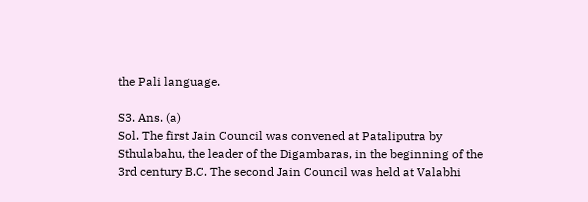the Pali language.

S3. Ans. (a)
Sol. The first Jain Council was convened at Pataliputra by Sthulabahu, the leader of the Digambaras, in the beginning of the 3rd century B.C. The second Jain Council was held at Valabhi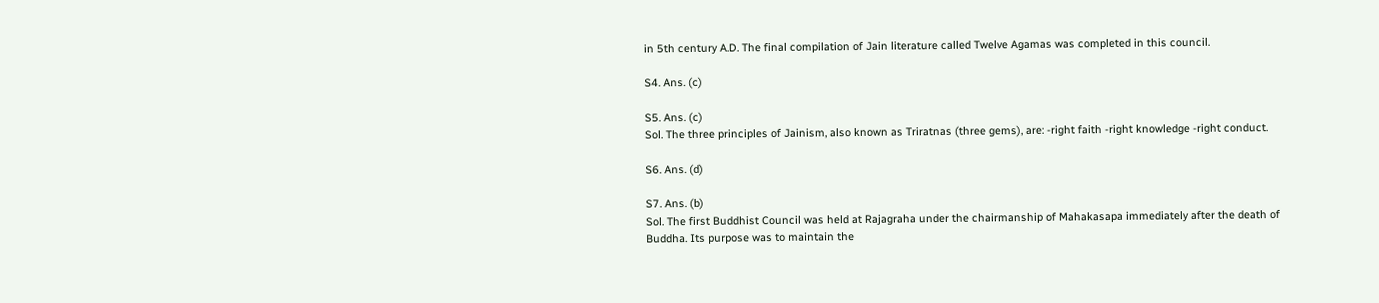in 5th century A.D. The final compilation of Jain literature called Twelve Agamas was completed in this council.

S4. Ans. (c)

S5. Ans. (c)
Sol. The three principles of Jainism, also known as Triratnas (three gems), are: -right faith -right knowledge -right conduct.

S6. Ans. (d)

S7. Ans. (b)
Sol. The first Buddhist Council was held at Rajagraha under the chairmanship of Mahakasapa immediately after the death of Buddha. Its purpose was to maintain the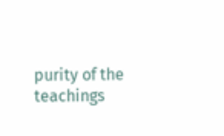purity of the teachings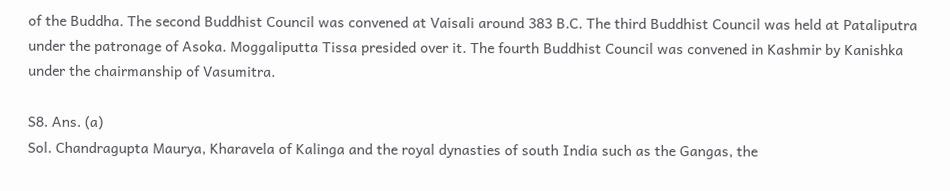of the Buddha. The second Buddhist Council was convened at Vaisali around 383 B.C. The third Buddhist Council was held at Pataliputra under the patronage of Asoka. Moggaliputta Tissa presided over it. The fourth Buddhist Council was convened in Kashmir by Kanishka under the chairmanship of Vasumitra.

S8. Ans. (a)
Sol. Chandragupta Maurya, Kharavela of Kalinga and the royal dynasties of south India such as the Gangas, the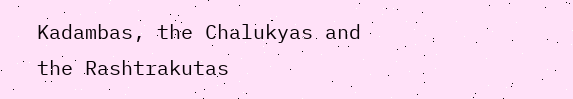Kadambas, the Chalukyas and the Rashtrakutas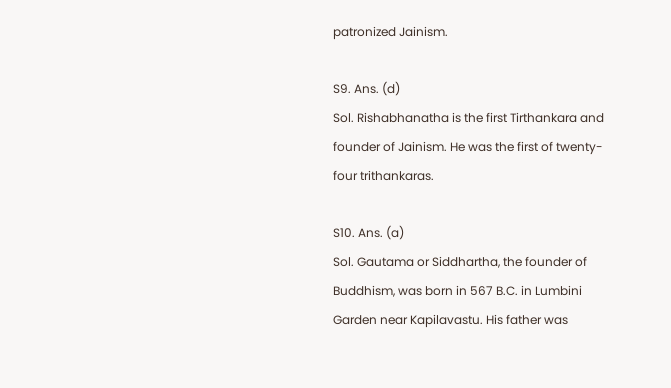patronized Jainism.

S9. Ans. (d)
Sol. Rishabhanatha is the first Tirthankara and founder of Jainism. He was the first of twenty-four trithankaras.

S10. Ans. (a)
Sol. Gautama or Siddhartha, the founder of Buddhism, was born in 567 B.C. in Lumbini Garden near Kapilavastu. His father was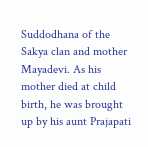Suddodhana of the Sakya clan and mother Mayadevi. As his mother died at child birth, he was brought up by his aunt Prajapati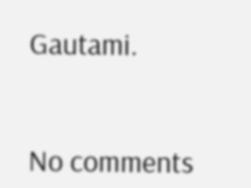Gautami.


No comments